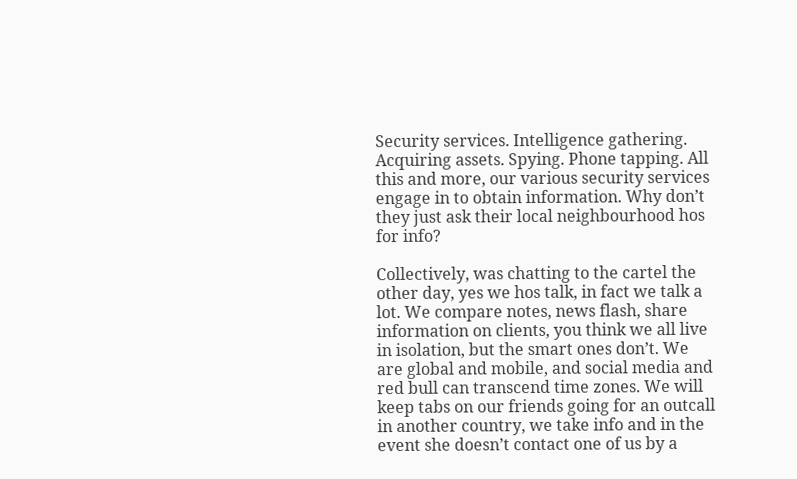Security services. Intelligence gathering. Acquiring assets. Spying. Phone tapping. All this and more, our various security services engage in to obtain information. Why don’t they just ask their local neighbourhood hos for info?

Collectively, was chatting to the cartel the other day, yes we hos talk, in fact we talk a lot. We compare notes, news flash, share information on clients, you think we all live in isolation, but the smart ones don’t. We are global and mobile, and social media and red bull can transcend time zones. We will keep tabs on our friends going for an outcall in another country, we take info and in the event she doesn’t contact one of us by a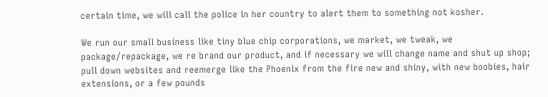certain time, we will call the police in her country to alert them to something not kosher.

We run our small business like tiny blue chip corporations, we market, we tweak, we package/repackage, we re brand our product, and if necessary we will change name and shut up shop; pull down websites and reemerge like the Phoenix from the fire new and shiny, with new boobies, hair extensions, or a few pounds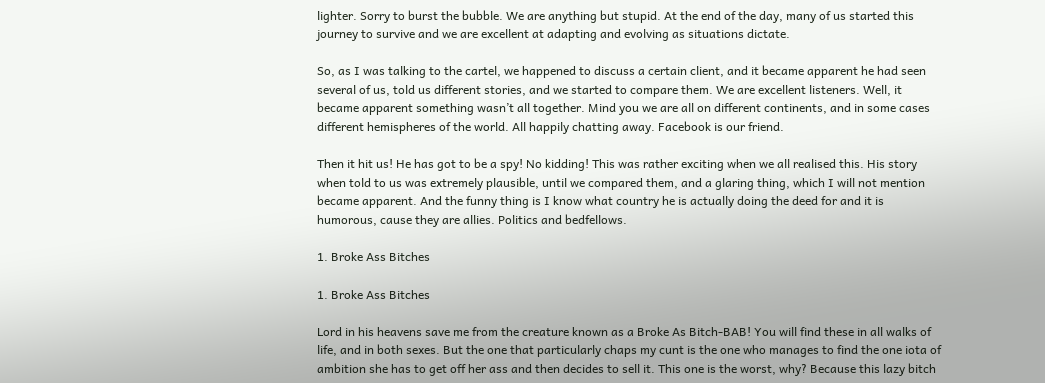lighter. Sorry to burst the bubble. We are anything but stupid. At the end of the day, many of us started this journey to survive and we are excellent at adapting and evolving as situations dictate.

So, as I was talking to the cartel, we happened to discuss a certain client, and it became apparent he had seen several of us, told us different stories, and we started to compare them. We are excellent listeners. Well, it became apparent something wasn’t all together. Mind you we are all on different continents, and in some cases different hemispheres of the world. All happily chatting away. Facebook is our friend.

Then it hit us! He has got to be a spy! No kidding! This was rather exciting when we all realised this. His story when told to us was extremely plausible, until we compared them, and a glaring thing, which I will not mention became apparent. And the funny thing is I know what country he is actually doing the deed for and it is humorous, cause they are allies. Politics and bedfellows.

1. Broke Ass Bitches

1. Broke Ass Bitches

Lord in his heavens save me from the creature known as a Broke As Bitch-BAB! You will find these in all walks of life, and in both sexes. But the one that particularly chaps my cunt is the one who manages to find the one iota of ambition she has to get off her ass and then decides to sell it. This one is the worst, why? Because this lazy bitch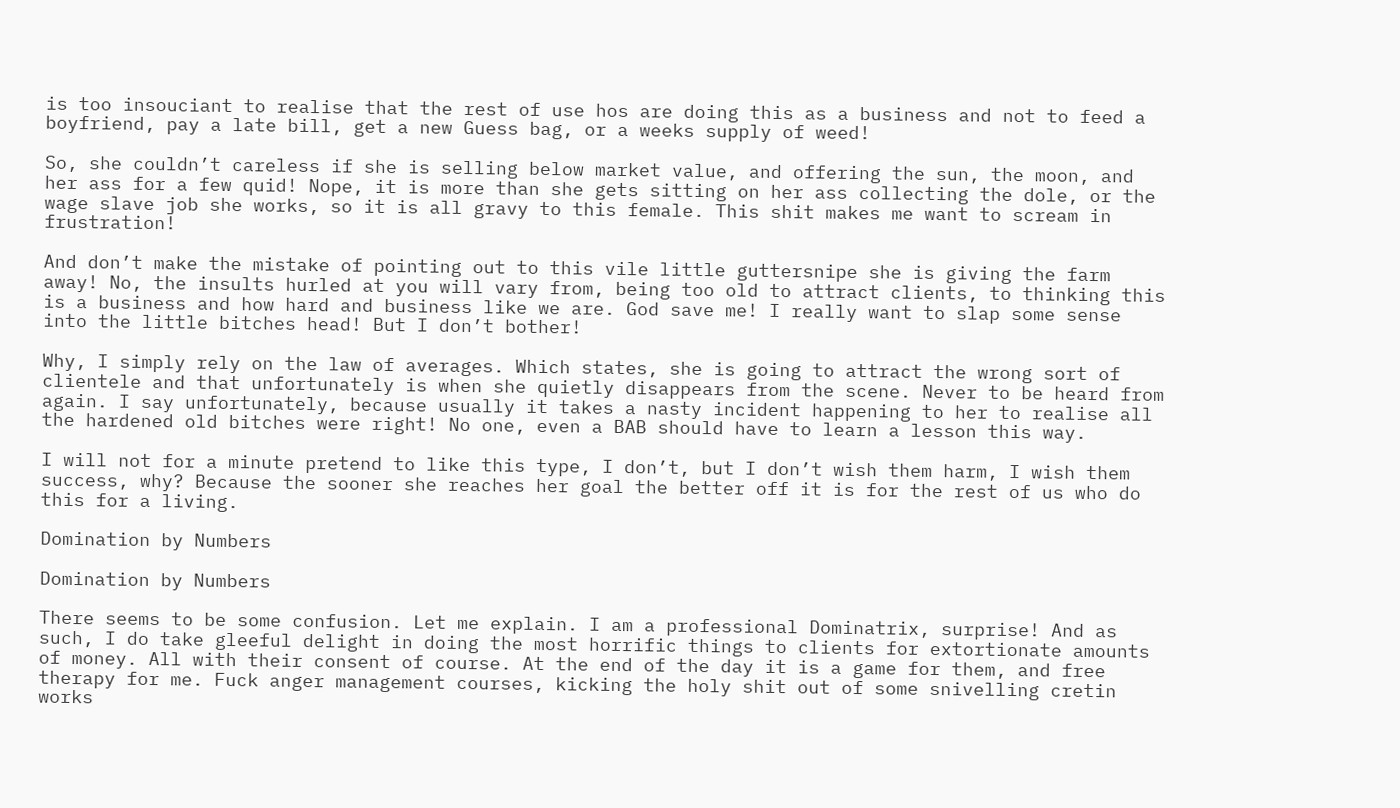is too insouciant to realise that the rest of use hos are doing this as a business and not to feed a boyfriend, pay a late bill, get a new Guess bag, or a weeks supply of weed!

So, she couldn’t careless if she is selling below market value, and offering the sun, the moon, and her ass for a few quid! Nope, it is more than she gets sitting on her ass collecting the dole, or the wage slave job she works, so it is all gravy to this female. This shit makes me want to scream in frustration!

And don’t make the mistake of pointing out to this vile little guttersnipe she is giving the farm away! No, the insults hurled at you will vary from, being too old to attract clients, to thinking this is a business and how hard and business like we are. God save me! I really want to slap some sense into the little bitches head! But I don’t bother!

Why, I simply rely on the law of averages. Which states, she is going to attract the wrong sort of clientele and that unfortunately is when she quietly disappears from the scene. Never to be heard from again. I say unfortunately, because usually it takes a nasty incident happening to her to realise all the hardened old bitches were right! No one, even a BAB should have to learn a lesson this way.

I will not for a minute pretend to like this type, I don’t, but I don’t wish them harm, I wish them success, why? Because the sooner she reaches her goal the better off it is for the rest of us who do this for a living.

Domination by Numbers

Domination by Numbers

There seems to be some confusion. Let me explain. I am a professional Dominatrix, surprise! And as such, I do take gleeful delight in doing the most horrific things to clients for extortionate amounts of money. All with their consent of course. At the end of the day it is a game for them, and free therapy for me. Fuck anger management courses, kicking the holy shit out of some snivelling cretin works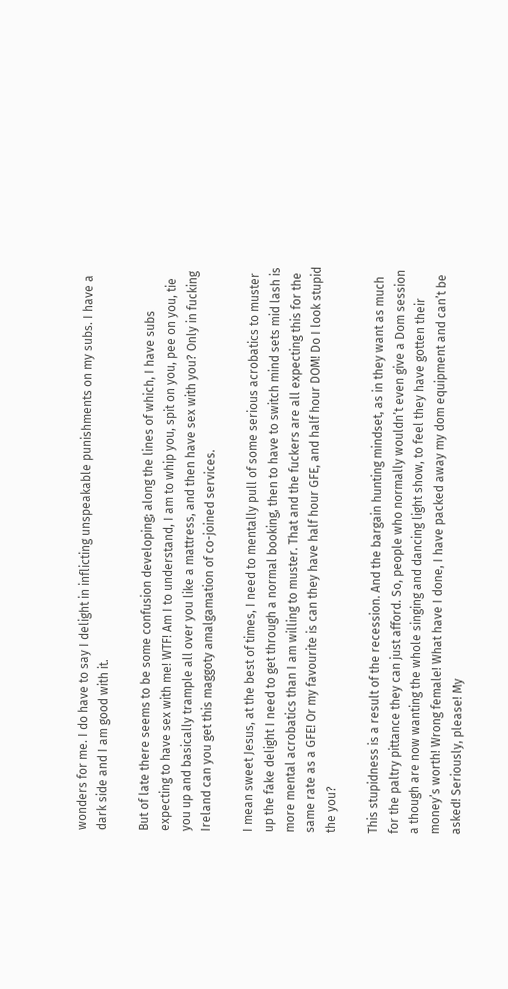wonders for me. I do have to say I delight in inflicting unspeakable punishments on my subs. I have a dark side and I am good with it.

But of late there seems to be some confusion developing; along the lines of which, I have subs expecting to have sex with me! WTF! Am I to understand, I am to whip you, spit on you, pee on you, tie you up and basically trample all over you like a mattress, and then have sex with you? Only in fucking Ireland can you get this maggoty amalgamation of co-joined services.

I mean sweet Jesus, at the best of times, I need to mentally pull of some serious acrobatics to muster up the fake delight I need to get through a normal booking, then to have to switch mind sets mid lash is more mental acrobatics than I am willing to muster. That and the fuckers are all expecting this for the same rate as a GFE! Or my favourite is can they have half hour GFE, and half hour DOM! Do I look stupid the you?

This stupidness is a result of the recession. And the bargain hunting mindset, as in they want as much for the paltry pittance they can just afford. So, people who normally wouldn’t even give a Dom session a though are now wanting the whole singing and dancing light show, to feel they have gotten their money’s worth! Wrong female! What have I done, I have packed away my dom equipment and can’t be asked! Seriously, please! My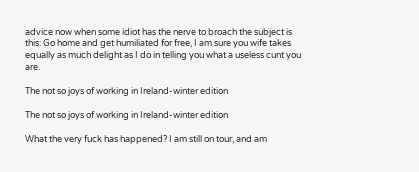advice now when some idiot has the nerve to broach the subject is this: Go home and get humiliated for free, I am sure you wife takes equally as much delight as I do in telling you what a useless cunt you are.

The not so joys of working in Ireland-winter edition

The not so joys of working in Ireland-winter edition

What the very fuck has happened? I am still on tour, and am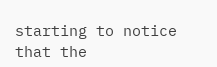starting to notice that the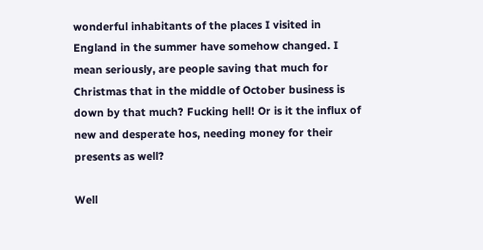wonderful inhabitants of the places I visited in England in the summer have somehow changed. I mean seriously, are people saving that much for Christmas that in the middle of October business is down by that much? Fucking hell! Or is it the influx of new and desperate hos, needing money for their presents as well?

Well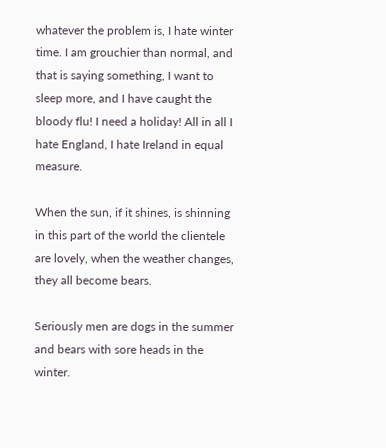whatever the problem is, I hate winter time. I am grouchier than normal, and that is saying something, I want to sleep more, and I have caught the bloody flu! I need a holiday! All in all I hate England, I hate Ireland in equal measure.

When the sun, if it shines, is shinning in this part of the world the clientele are lovely, when the weather changes, they all become bears.

Seriously men are dogs in the summer and bears with sore heads in the winter.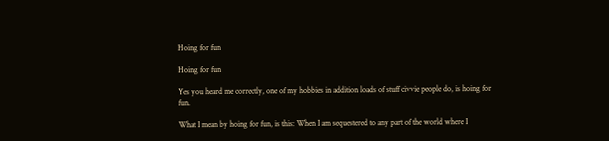Hoing for fun

Hoing for fun

Yes you heard me correctly, one of my hobbies in addition loads of stuff civvie people do, is hoing for fun.

What I mean by hoing for fun, is this: When I am sequestered to any part of the world where I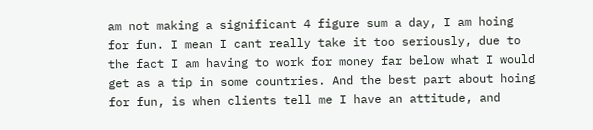am not making a significant 4 figure sum a day, I am hoing for fun. I mean I cant really take it too seriously, due to the fact I am having to work for money far below what I would get as a tip in some countries. And the best part about hoing for fun, is when clients tell me I have an attitude, and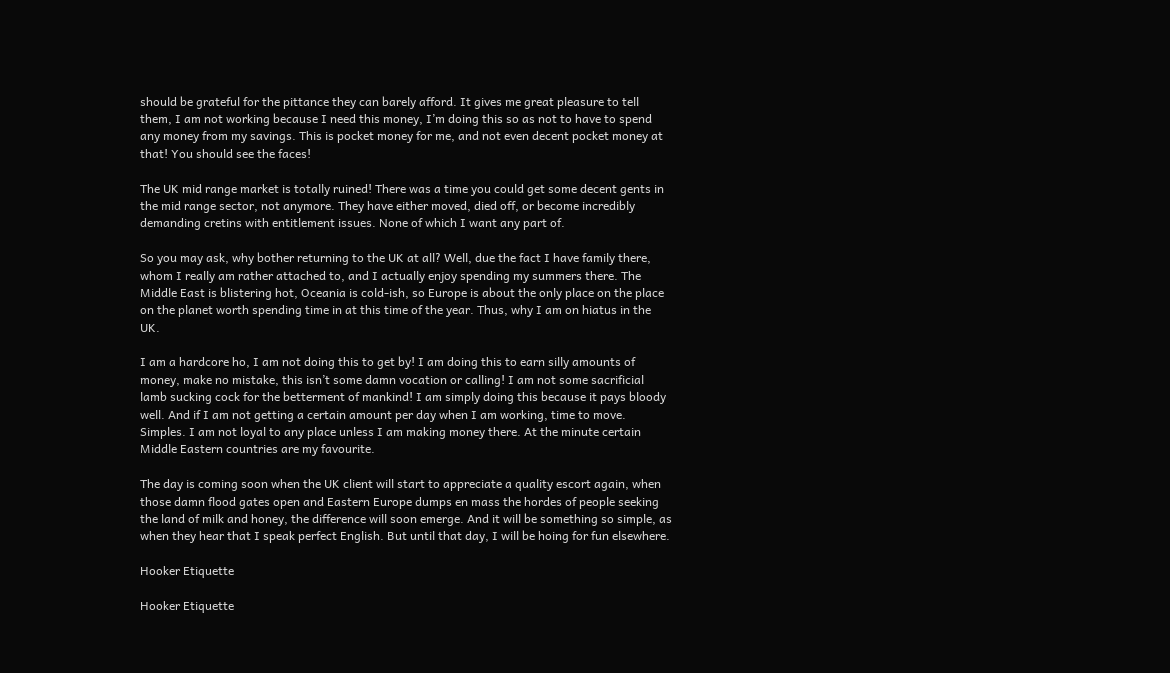should be grateful for the pittance they can barely afford. It gives me great pleasure to tell them, I am not working because I need this money, I’m doing this so as not to have to spend any money from my savings. This is pocket money for me, and not even decent pocket money at that! You should see the faces!

The UK mid range market is totally ruined! There was a time you could get some decent gents in the mid range sector, not anymore. They have either moved, died off, or become incredibly demanding cretins with entitlement issues. None of which I want any part of.

So you may ask, why bother returning to the UK at all? Well, due the fact I have family there, whom I really am rather attached to, and I actually enjoy spending my summers there. The Middle East is blistering hot, Oceania is cold-ish, so Europe is about the only place on the place on the planet worth spending time in at this time of the year. Thus, why I am on hiatus in the UK.

I am a hardcore ho, I am not doing this to get by! I am doing this to earn silly amounts of money, make no mistake, this isn’t some damn vocation or calling! I am not some sacrificial lamb sucking cock for the betterment of mankind! I am simply doing this because it pays bloody well. And if I am not getting a certain amount per day when I am working, time to move. Simples. I am not loyal to any place unless I am making money there. At the minute certain Middle Eastern countries are my favourite.

The day is coming soon when the UK client will start to appreciate a quality escort again, when those damn flood gates open and Eastern Europe dumps en mass the hordes of people seeking the land of milk and honey, the difference will soon emerge. And it will be something so simple, as when they hear that I speak perfect English. But until that day, I will be hoing for fun elsewhere.

Hooker Etiquette

Hooker Etiquette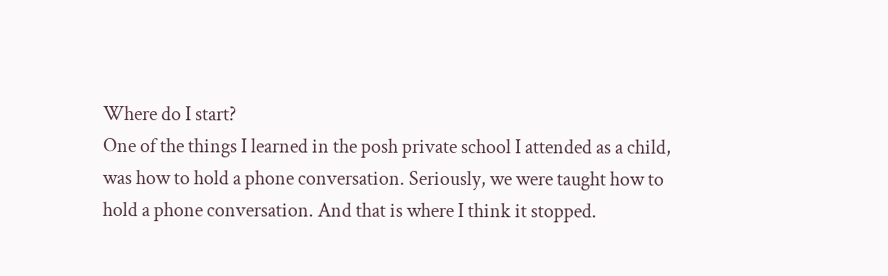Where do I start?
One of the things I learned in the posh private school I attended as a child, was how to hold a phone conversation. Seriously, we were taught how to hold a phone conversation. And that is where I think it stopped.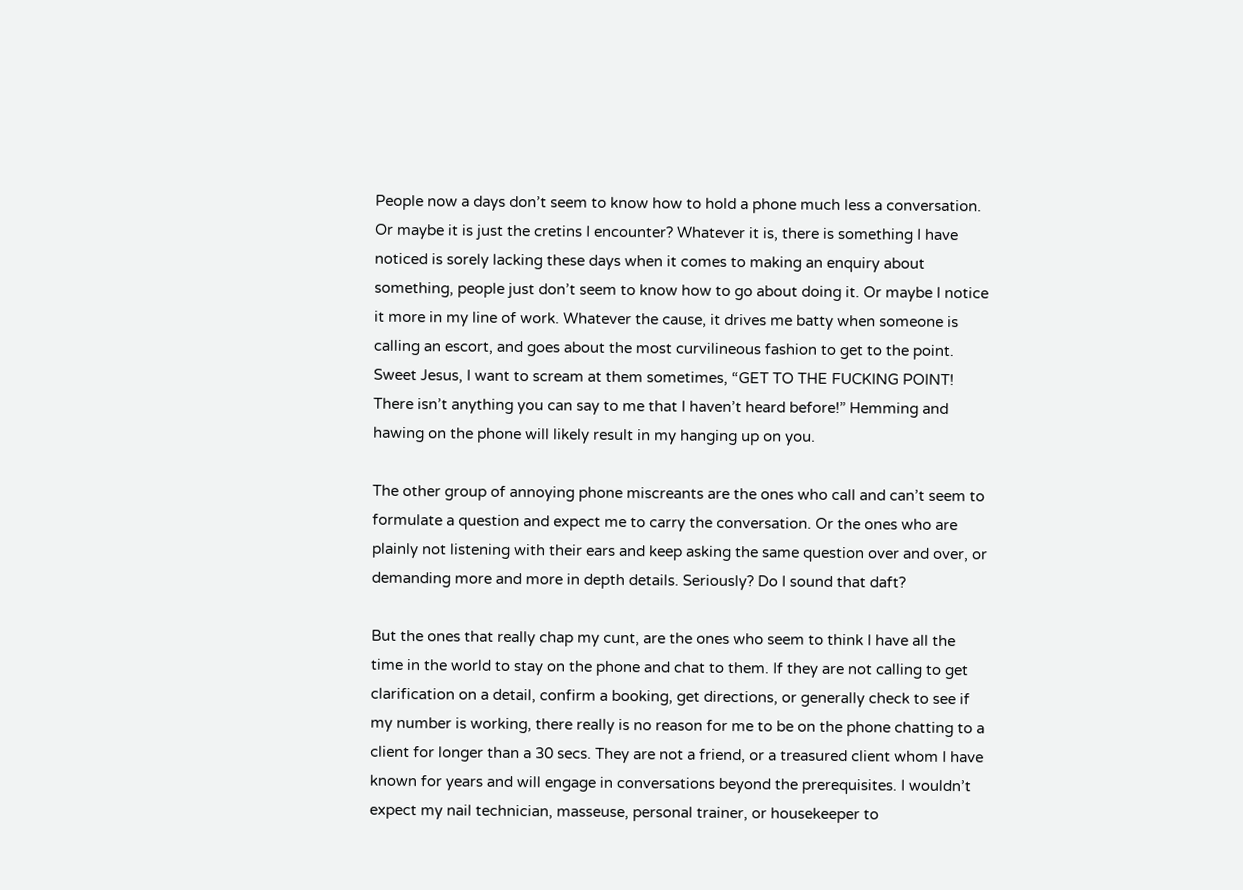People now a days don’t seem to know how to hold a phone much less a conversation. Or maybe it is just the cretins I encounter? Whatever it is, there is something I have noticed is sorely lacking these days when it comes to making an enquiry about something, people just don’t seem to know how to go about doing it. Or maybe I notice it more in my line of work. Whatever the cause, it drives me batty when someone is calling an escort, and goes about the most curvilineous fashion to get to the point. Sweet Jesus, I want to scream at them sometimes, “GET TO THE FUCKING POINT! There isn’t anything you can say to me that I haven’t heard before!” Hemming and hawing on the phone will likely result in my hanging up on you.

The other group of annoying phone miscreants are the ones who call and can’t seem to formulate a question and expect me to carry the conversation. Or the ones who are plainly not listening with their ears and keep asking the same question over and over, or demanding more and more in depth details. Seriously? Do I sound that daft?

But the ones that really chap my cunt, are the ones who seem to think I have all the time in the world to stay on the phone and chat to them. If they are not calling to get clarification on a detail, confirm a booking, get directions, or generally check to see if my number is working, there really is no reason for me to be on the phone chatting to a client for longer than a 30 secs. They are not a friend, or a treasured client whom I have known for years and will engage in conversations beyond the prerequisites. I wouldn’t expect my nail technician, masseuse, personal trainer, or housekeeper to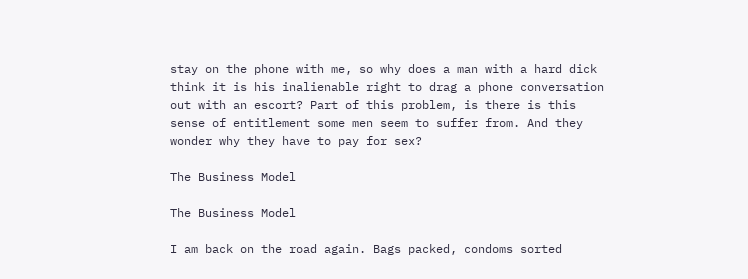stay on the phone with me, so why does a man with a hard dick think it is his inalienable right to drag a phone conversation out with an escort? Part of this problem, is there is this sense of entitlement some men seem to suffer from. And they wonder why they have to pay for sex?

The Business Model

The Business Model

I am back on the road again. Bags packed, condoms sorted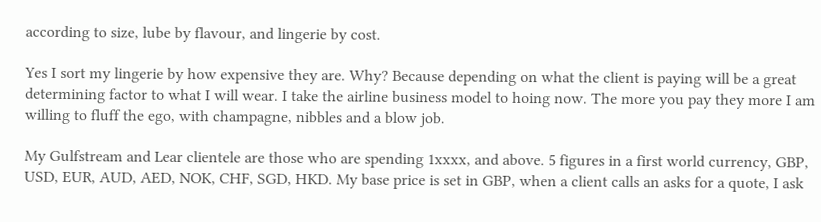according to size, lube by flavour, and lingerie by cost.

Yes I sort my lingerie by how expensive they are. Why? Because depending on what the client is paying will be a great determining factor to what I will wear. I take the airline business model to hoing now. The more you pay they more I am willing to fluff the ego, with champagne, nibbles and a blow job.

My Gulfstream and Lear clientele are those who are spending 1xxxx, and above. 5 figures in a first world currency, GBP, USD, EUR, AUD, AED, NOK, CHF, SGD, HKD. My base price is set in GBP, when a client calls an asks for a quote, I ask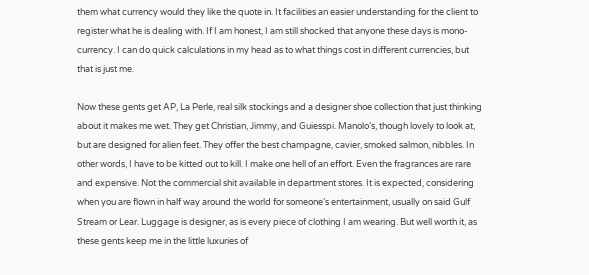them what currency would they like the quote in. It facilities an easier understanding for the client to register what he is dealing with. If I am honest, I am still shocked that anyone these days is mono-currency. I can do quick calculations in my head as to what things cost in different currencies, but that is just me.

Now these gents get AP, La Perle, real silk stockings and a designer shoe collection that just thinking about it makes me wet. They get Christian, Jimmy, and Guiesspi. Manolo’s, though lovely to look at, but are designed for alien feet. They offer the best champagne, cavier, smoked salmon, nibbles. In other words, I have to be kitted out to kill. I make one hell of an effort. Even the fragrances are rare and expensive. Not the commercial shit available in department stores. It is expected, considering when you are flown in half way around the world for someone’s entertainment, usually on said Gulf Stream or Lear. Luggage is designer, as is every piece of clothing I am wearing. But well worth it, as these gents keep me in the little luxuries of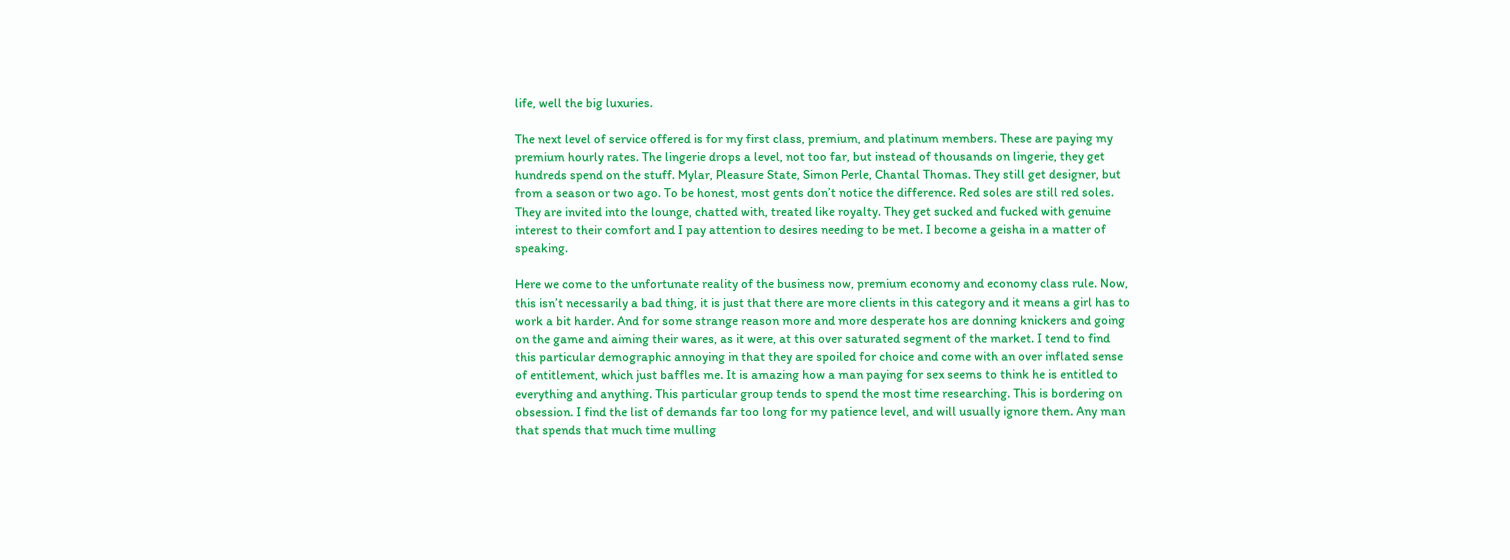life, well the big luxuries.

The next level of service offered is for my first class, premium, and platinum members. These are paying my premium hourly rates. The lingerie drops a level, not too far, but instead of thousands on lingerie, they get hundreds spend on the stuff. Mylar, Pleasure State, Simon Perle, Chantal Thomas. They still get designer, but from a season or two ago. To be honest, most gents don’t notice the difference. Red soles are still red soles.
They are invited into the lounge, chatted with, treated like royalty. They get sucked and fucked with genuine interest to their comfort and I pay attention to desires needing to be met. I become a geisha in a matter of speaking.

Here we come to the unfortunate reality of the business now, premium economy and economy class rule. Now, this isn’t necessarily a bad thing, it is just that there are more clients in this category and it means a girl has to work a bit harder. And for some strange reason more and more desperate hos are donning knickers and going on the game and aiming their wares, as it were, at this over saturated segment of the market. I tend to find this particular demographic annoying in that they are spoiled for choice and come with an over inflated sense of entitlement, which just baffles me. It is amazing how a man paying for sex seems to think he is entitled to everything and anything. This particular group tends to spend the most time researching. This is bordering on obsession. I find the list of demands far too long for my patience level, and will usually ignore them. Any man that spends that much time mulling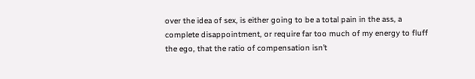over the idea of sex, is either going to be a total pain in the ass, a complete disappointment, or require far too much of my energy to fluff the ego, that the ratio of compensation isn’t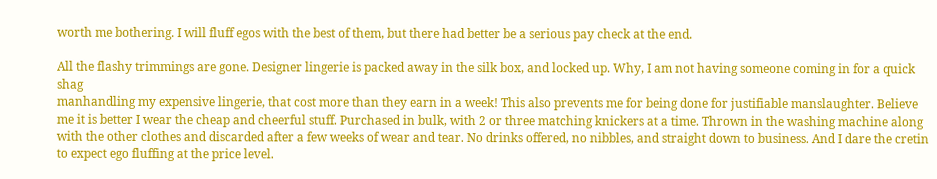worth me bothering. I will fluff egos with the best of them, but there had better be a serious pay check at the end.

All the flashy trimmings are gone. Designer lingerie is packed away in the silk box, and locked up. Why, I am not having someone coming in for a quick shag
manhandling my expensive lingerie, that cost more than they earn in a week! This also prevents me for being done for justifiable manslaughter. Believe me it is better I wear the cheap and cheerful stuff. Purchased in bulk, with 2 or three matching knickers at a time. Thrown in the washing machine along with the other clothes and discarded after a few weeks of wear and tear. No drinks offered, no nibbles, and straight down to business. And I dare the cretin to expect ego fluffing at the price level.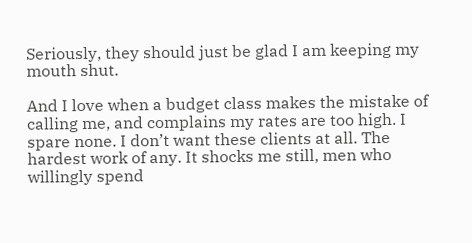Seriously, they should just be glad I am keeping my mouth shut.

And I love when a budget class makes the mistake of calling me, and complains my rates are too high. I spare none. I don’t want these clients at all. The hardest work of any. It shocks me still, men who willingly spend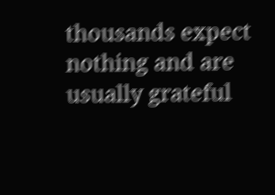thousands expect nothing and are usually grateful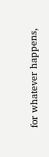for whatever happens,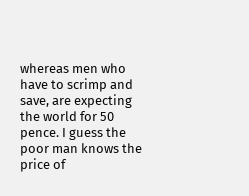whereas men who have to scrimp and save, are expecting the world for 50 pence. I guess the poor man knows the price of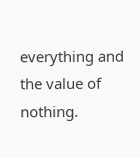everything and the value of nothing.